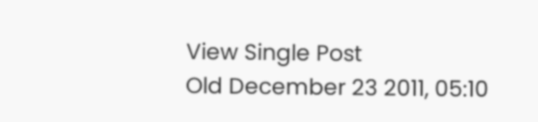View Single Post
Old December 23 2011, 05:10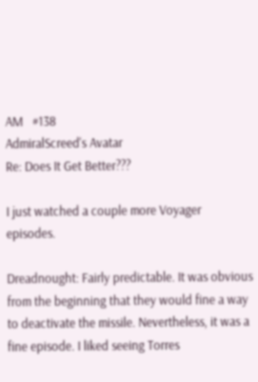AM   #138
AdmiralScreed's Avatar
Re: Does It Get Better???

I just watched a couple more Voyager episodes.

Dreadnought: Fairly predictable. It was obvious from the beginning that they would fine a way to deactivate the missile. Nevertheless, it was a fine episode. I liked seeing Torres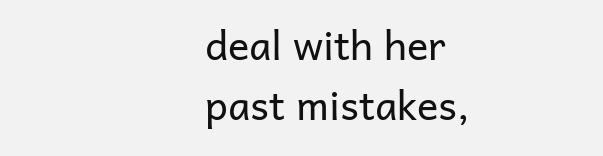deal with her past mistakes,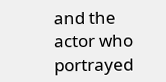and the actor who portrayed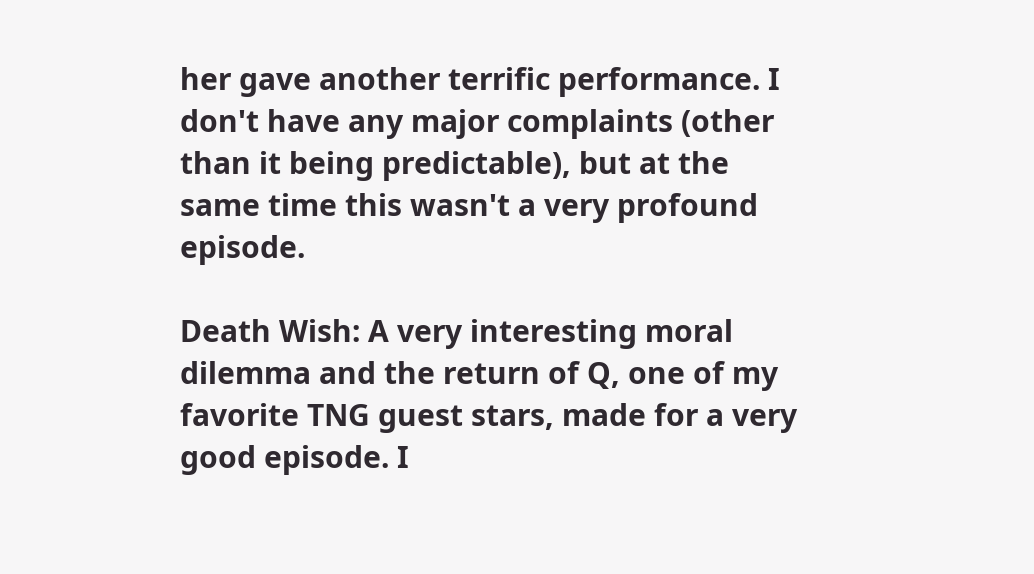her gave another terrific performance. I don't have any major complaints (other than it being predictable), but at the same time this wasn't a very profound episode.

Death Wish: A very interesting moral dilemma and the return of Q, one of my favorite TNG guest stars, made for a very good episode. I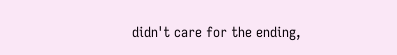didn't care for the ending,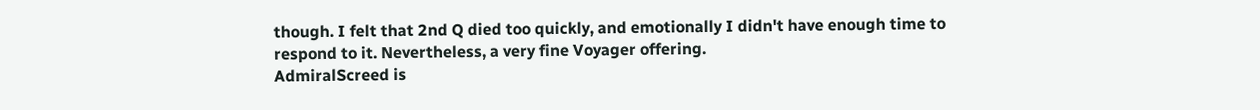though. I felt that 2nd Q died too quickly, and emotionally I didn't have enough time to respond to it. Nevertheless, a very fine Voyager offering.
AdmiralScreed is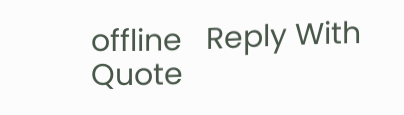offline   Reply With Quote